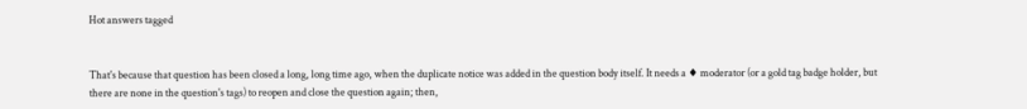Hot answers tagged


That's because that question has been closed a long, long time ago, when the duplicate notice was added in the question body itself. It needs a ♦ moderator (or a gold tag badge holder, but there are none in the question's tags) to reopen and close the question again; then,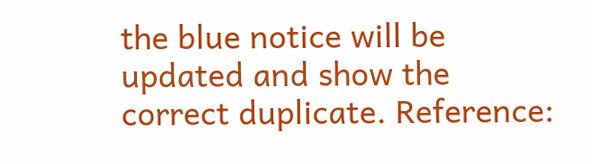the blue notice will be updated and show the correct duplicate. Reference: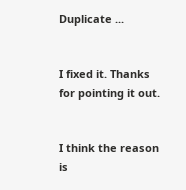Duplicate ...


I fixed it. Thanks for pointing it out.


I think the reason is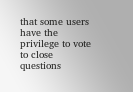that some users have the privilege to vote to close questions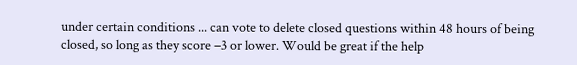under certain conditions ... can vote to delete closed questions within 48 hours of being closed, so long as they score −3 or lower. Would be great if the help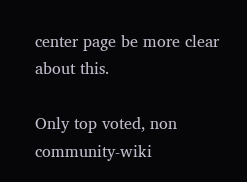center page be more clear about this.

Only top voted, non community-wiki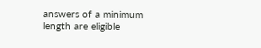answers of a minimum length are eligible